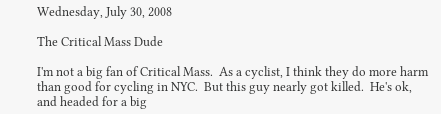Wednesday, July 30, 2008

The Critical Mass Dude

I'm not a big fan of Critical Mass.  As a cyclist, I think they do more harm than good for cycling in NYC.  But this guy nearly got killed.  He's ok, and headed for a big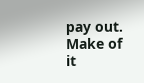pay out.  Make of it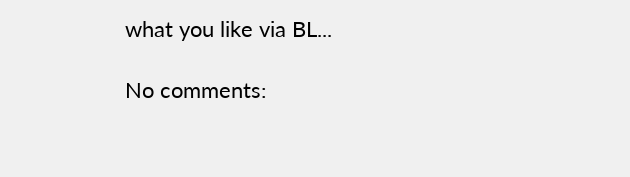what you like via BL...

No comments: